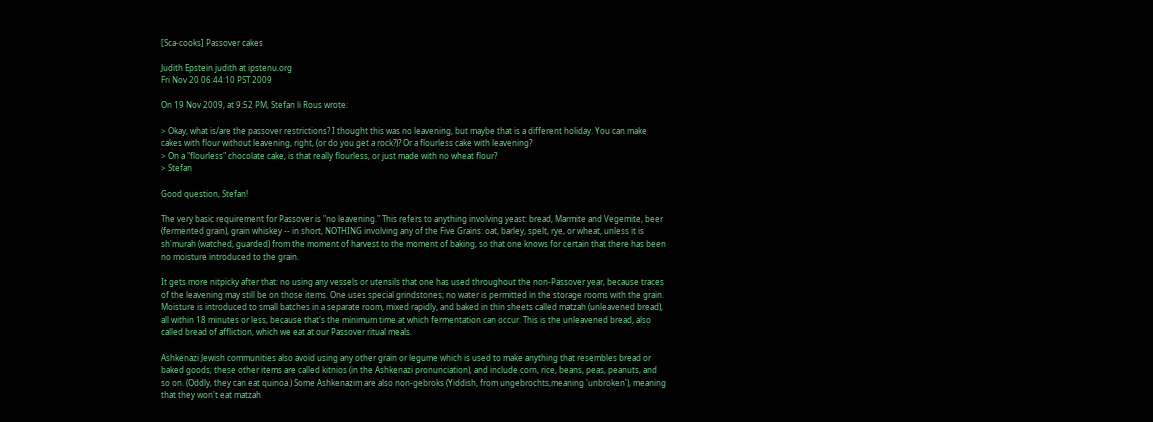[Sca-cooks] Passover cakes

Judith Epstein judith at ipstenu.org
Fri Nov 20 06:44:10 PST 2009

On 19 Nov 2009, at 9:52 PM, Stefan li Rous wrote:

> Okay, what is/are the passover restrictions? I thought this was no leavening, but maybe that is a different holiday. You can make cakes with flour without leavening, right, (or do you get a rock?)? Or a flourless cake with leavening?
> On a "flourless" chocolate cake, is that really flourless, or just made with no wheat flour?
> Stefan

Good question, Stefan!

The very basic requirement for Passover is "no leavening." This refers to anything involving yeast: bread, Marmite and Vegemite, beer (fermented grain), grain whiskey -- in short, NOTHING involving any of the Five Grains: oat, barley, spelt, rye, or wheat, unless it is sh'murah (watched, guarded) from the moment of harvest to the moment of baking, so that one knows for certain that there has been no moisture introduced to the grain.

It gets more nitpicky after that: no using any vessels or utensils that one has used throughout the non-Passover year, because traces of the leavening may still be on those items. One uses special grindstones; no water is permitted in the storage rooms with the grain. Moisture is introduced to small batches in a separate room, mixed rapidly, and baked in thin sheets called matzah (unleavened bread), all within 18 minutes or less, because that's the minimum time at which fermentation can occur. This is the unleavened bread, also called bread of affliction, which we eat at our Passover ritual meals.

Ashkenazi Jewish communities also avoid using any other grain or legume which is used to make anything that resembles bread or baked goods; these other items are called kitnios (in the Ashkenazi pronunciation), and include corn, rice, beans, peas, peanuts, and so on. (Oddly, they can eat quinoa.) Some Ashkenazim are also non-gebroks (Yiddish, from ungebrochts,meaning 'unbroken'), meaning that they won't eat matzah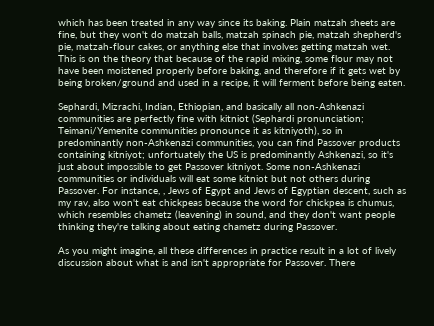which has been treated in any way since its baking. Plain matzah sheets are fine, but they won't do matzah balls, matzah spinach pie, matzah shepherd's pie, matzah-flour cakes, or anything else that involves getting matzah wet. This is on the theory that because of the rapid mixing, some flour may not have been moistened properly before baking, and therefore if it gets wet by being broken/ground and used in a recipe, it will ferment before being eaten.

Sephardi, Mizrachi, Indian, Ethiopian, and basically all non-Ashkenazi communities are perfectly fine with kitniot (Sephardi pronunciation; Teimani/Yemenite communities pronounce it as kitniyoth), so in predominantly non-Ashkenazi communities, you can find Passover products containing kitniyot; unfortuately the US is predominantly Ashkenazi, so it's just about impossible to get Passover kitniyot. Some non-Ashkenazi communities or individuals will eat some kitniot but not others during Passover. For instance, , Jews of Egypt and Jews of Egyptian descent, such as my rav, also won't eat chickpeas because the word for chickpea is chumus, which resembles chametz (leavening) in sound, and they don't want people thinking they're talking about eating chametz during Passover.

As you might imagine, all these differences in practice result in a lot of lively discussion about what is and isn't appropriate for Passover. There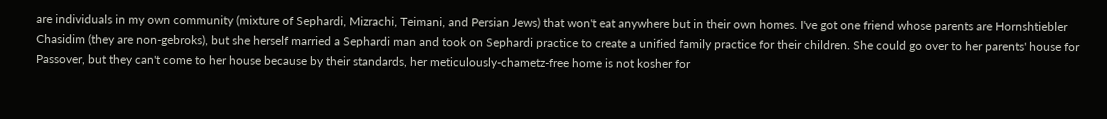are individuals in my own community (mixture of Sephardi, Mizrachi, Teimani, and Persian Jews) that won't eat anywhere but in their own homes. I've got one friend whose parents are Hornshtiebler Chasidim (they are non-gebroks), but she herself married a Sephardi man and took on Sephardi practice to create a unified family practice for their children. She could go over to her parents' house for Passover, but they can't come to her house because by their standards, her meticulously-chametz-free home is not kosher for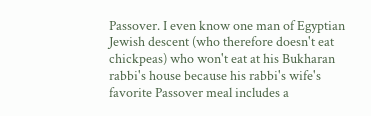Passover. I even know one man of Egyptian Jewish descent (who therefore doesn't eat chickpeas) who won't eat at his Bukharan rabbi's house because his rabbi's wife's favorite Passover meal includes a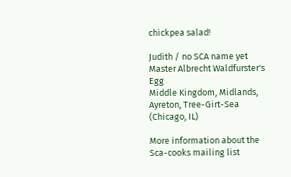chickpea salad!

Judith / no SCA name yet
Master Albrecht Waldfurster's Egg
Middle Kingdom, Midlands, Ayreton, Tree-Girt-Sea (Chicago, IL)

More information about the Sca-cooks mailing list